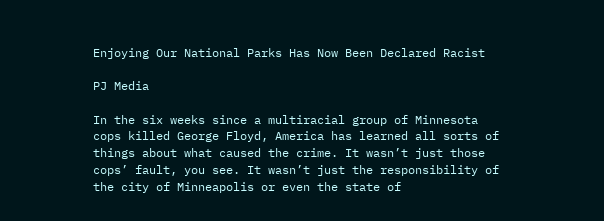Enjoying Our National Parks Has Now Been Declared Racist

PJ Media

In the six weeks since a multiracial group of Minnesota cops killed George Floyd, America has learned all sorts of things about what caused the crime. It wasn’t just those cops’ fault, you see. It wasn’t just the responsibility of the city of Minneapolis or even the state of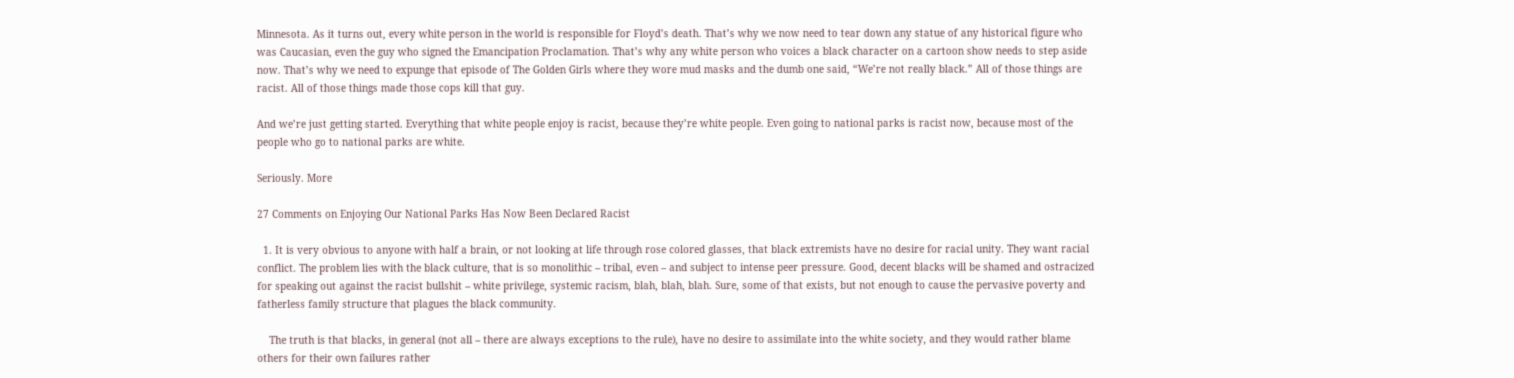Minnesota. As it turns out, every white person in the world is responsible for Floyd’s death. That’s why we now need to tear down any statue of any historical figure who was Caucasian, even the guy who signed the Emancipation Proclamation. That’s why any white person who voices a black character on a cartoon show needs to step aside now. That’s why we need to expunge that episode of The Golden Girls where they wore mud masks and the dumb one said, “We’re not really black.” All of those things are racist. All of those things made those cops kill that guy.

And we’re just getting started. Everything that white people enjoy is racist, because they’re white people. Even going to national parks is racist now, because most of the people who go to national parks are white.

Seriously. More

27 Comments on Enjoying Our National Parks Has Now Been Declared Racist

  1. It is very obvious to anyone with half a brain, or not looking at life through rose colored glasses, that black extremists have no desire for racial unity. They want racial conflict. The problem lies with the black culture, that is so monolithic – tribal, even – and subject to intense peer pressure. Good, decent blacks will be shamed and ostracized for speaking out against the racist bullshit – white privilege, systemic racism, blah, blah, blah. Sure, some of that exists, but not enough to cause the pervasive poverty and fatherless family structure that plagues the black community.

    The truth is that blacks, in general (not all – there are always exceptions to the rule), have no desire to assimilate into the white society, and they would rather blame others for their own failures rather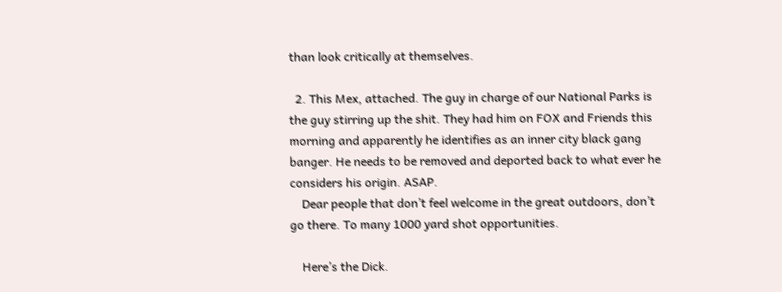than look critically at themselves.

  2. This Mex, attached. The guy in charge of our National Parks is the guy stirring up the shit. They had him on FOX and Friends this morning and apparently he identifies as an inner city black gang banger. He needs to be removed and deported back to what ever he considers his origin. ASAP.
    Dear people that don’t feel welcome in the great outdoors, don’t go there. To many 1000 yard shot opportunities.

    Here’s the Dick.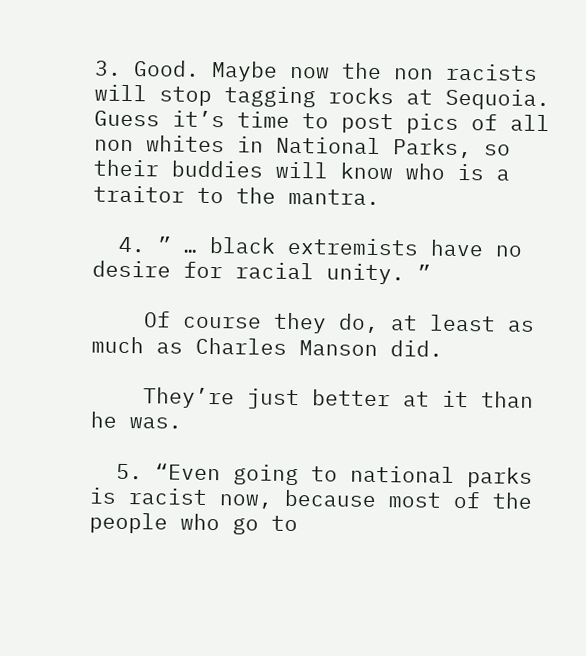3. Good. Maybe now the non racists will stop tagging rocks at Sequoia. Guess it’s time to post pics of all non whites in National Parks, so their buddies will know who is a traitor to the mantra.

  4. ” … black extremists have no desire for racial unity. ”

    Of course they do, at least as much as Charles Manson did.

    They’re just better at it than he was.

  5. “Even going to national parks is racist now, because most of the people who go to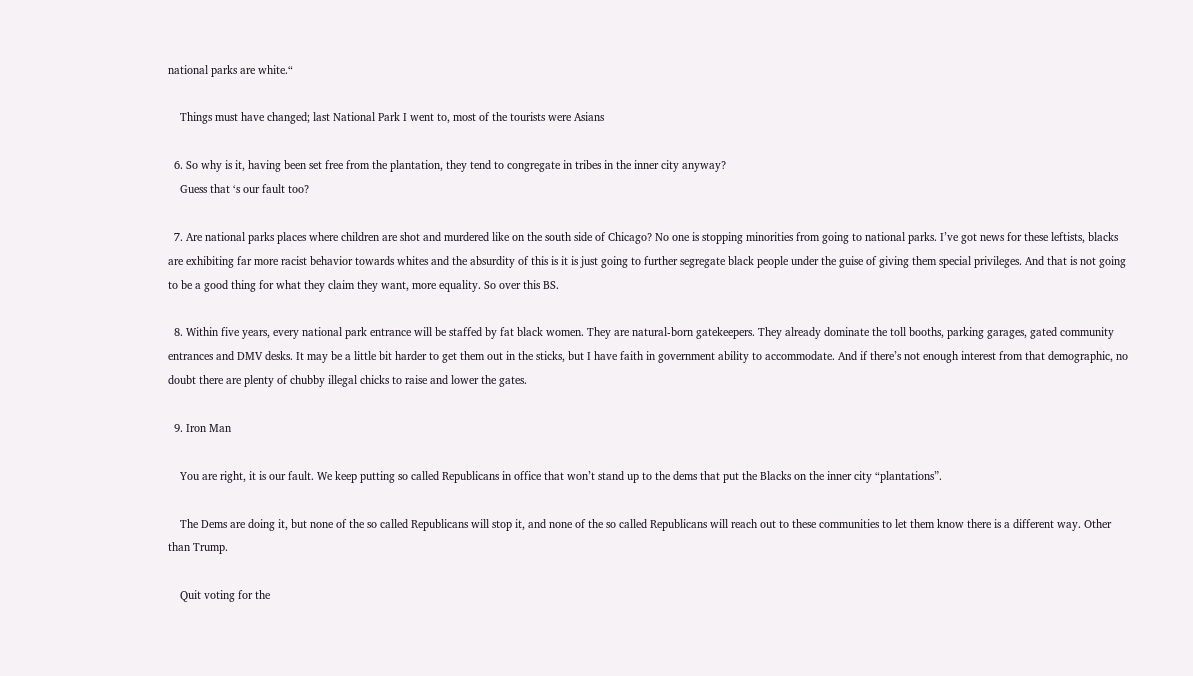national parks are white.“

    Things must have changed; last National Park I went to, most of the tourists were Asians

  6. So why is it, having been set free from the plantation, they tend to congregate in tribes in the inner city anyway?
    Guess that ‘s our fault too?

  7. Are national parks places where children are shot and murdered like on the south side of Chicago? No one is stopping minorities from going to national parks. I’ve got news for these leftists, blacks are exhibiting far more racist behavior towards whites and the absurdity of this is it is just going to further segregate black people under the guise of giving them special privileges. And that is not going to be a good thing for what they claim they want, more equality. So over this BS.

  8. Within five years, every national park entrance will be staffed by fat black women. They are natural-born gatekeepers. They already dominate the toll booths, parking garages, gated community entrances and DMV desks. It may be a little bit harder to get them out in the sticks, but I have faith in government ability to accommodate. And if there’s not enough interest from that demographic, no doubt there are plenty of chubby illegal chicks to raise and lower the gates.

  9. Iron Man

    You are right, it is our fault. We keep putting so called Republicans in office that won’t stand up to the dems that put the Blacks on the inner city “plantations”.

    The Dems are doing it, but none of the so called Republicans will stop it, and none of the so called Republicans will reach out to these communities to let them know there is a different way. Other than Trump.

    Quit voting for the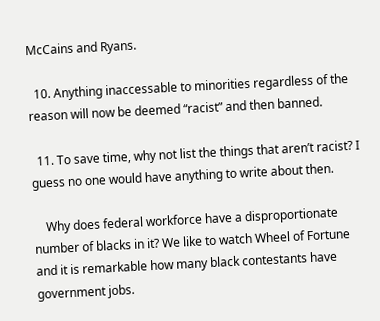McCains and Ryans.

  10. Anything inaccessable to minorities regardless of the reason will now be deemed “racist” and then banned.

  11. To save time, why not list the things that aren’t racist? I guess no one would have anything to write about then.

    Why does federal workforce have a disproportionate number of blacks in it? We like to watch Wheel of Fortune and it is remarkable how many black contestants have government jobs.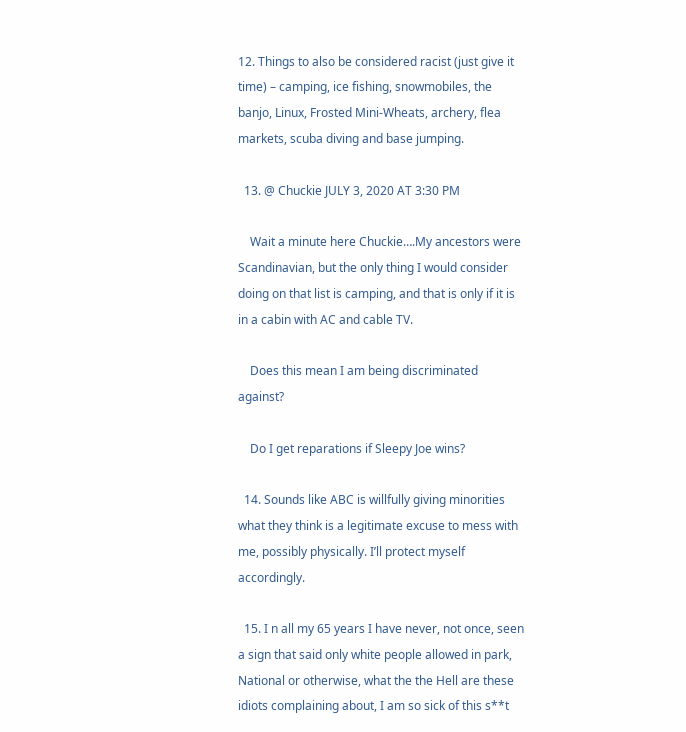12. Things to also be considered racist (just give it time) – camping, ice fishing, snowmobiles, the banjo, Linux, Frosted Mini-Wheats, archery, flea markets, scuba diving and base jumping.

  13. @ Chuckie JULY 3, 2020 AT 3:30 PM

    Wait a minute here Chuckie….My ancestors were Scandinavian, but the only thing I would consider doing on that list is camping, and that is only if it is in a cabin with AC and cable TV.

    Does this mean I am being discriminated against?

    Do I get reparations if Sleepy Joe wins?

  14. Sounds like ABC is willfully giving minorities what they think is a legitimate excuse to mess with me, possibly physically. I’ll protect myself accordingly.

  15. I n all my 65 years I have never, not once, seen a sign that said only white people allowed in park, National or otherwise, what the the Hell are these idiots complaining about, I am so sick of this s**t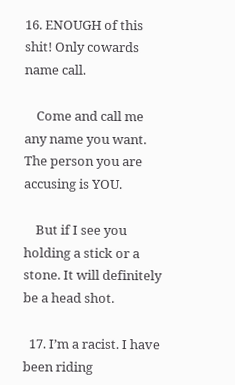16. ENOUGH of this shit! Only cowards name call.

    Come and call me any name you want. The person you are accusing is YOU.

    But if I see you holding a stick or a stone. It will definitely be a head shot.

  17. I’m a racist. I have been riding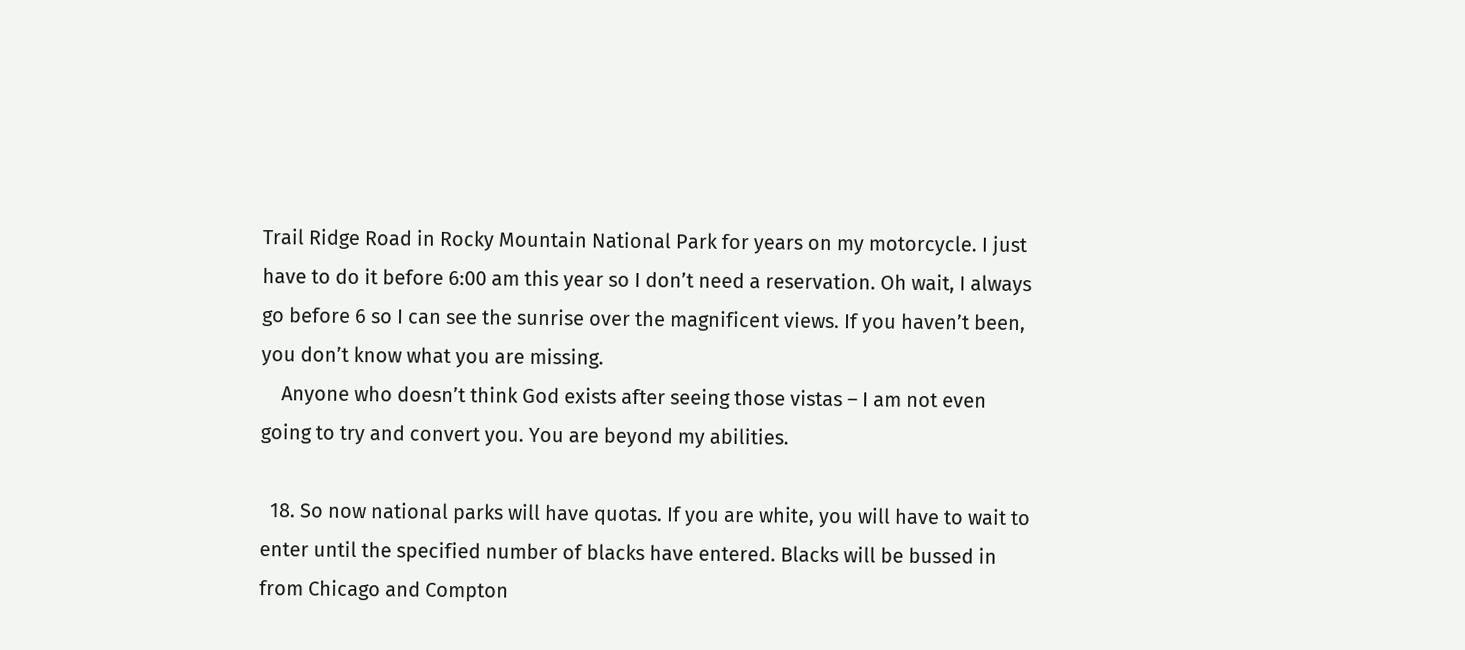Trail Ridge Road in Rocky Mountain National Park for years on my motorcycle. I just have to do it before 6:00 am this year so I don’t need a reservation. Oh wait, I always go before 6 so I can see the sunrise over the magnificent views. If you haven’t been, you don’t know what you are missing.
    Anyone who doesn’t think God exists after seeing those vistas – I am not even going to try and convert you. You are beyond my abilities.

  18. So now national parks will have quotas. If you are white, you will have to wait to enter until the specified number of blacks have entered. Blacks will be bussed in from Chicago and Compton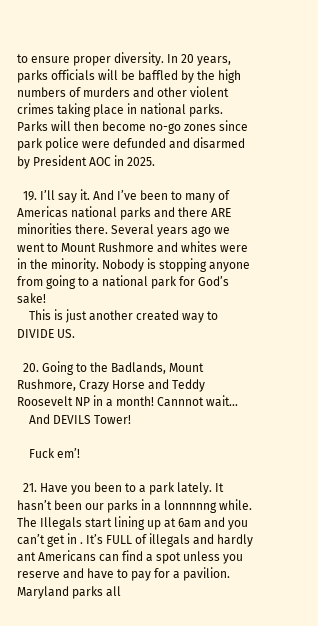to ensure proper diversity. In 20 years, parks officials will be baffled by the high numbers of murders and other violent crimes taking place in national parks. Parks will then become no-go zones since park police were defunded and disarmed by President AOC in 2025.

  19. I’ll say it. And I’ve been to many of Americas national parks and there ARE minorities there. Several years ago we went to Mount Rushmore and whites were in the minority. Nobody is stopping anyone from going to a national park for God’s sake!
    This is just another created way to DIVIDE US.

  20. Going to the Badlands, Mount Rushmore, Crazy Horse and Teddy Roosevelt NP in a month! Cannnot wait…
    And DEVILS Tower!

    Fuck em’!

  21. Have you been to a park lately. It hasn’t been our parks in a lonnnnng while. The Illegals start lining up at 6am and you can’t get in . It’s FULL of illegals and hardly ant Americans can find a spot unless you reserve and have to pay for a pavilion. Maryland parks all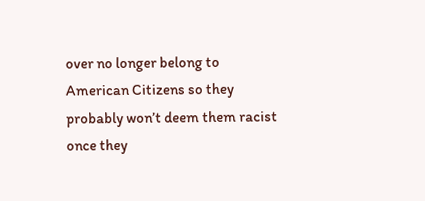over no longer belong to American Citizens so they probably won’t deem them racist once they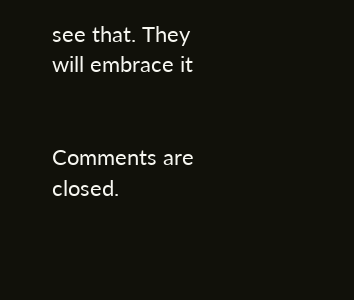see that. They will embrace it


Comments are closed.